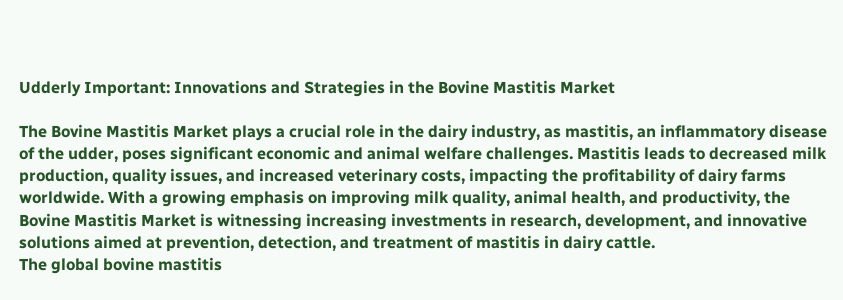Udderly Important: Innovations and Strategies in the Bovine Mastitis Market

The Bovine Mastitis Market plays a crucial role in the dairy industry, as mastitis, an inflammatory disease of the udder, poses significant economic and animal welfare challenges. Mastitis leads to decreased milk production, quality issues, and increased veterinary costs, impacting the profitability of dairy farms worldwide. With a growing emphasis on improving milk quality, animal health, and productivity, the Bovine Mastitis Market is witnessing increasing investments in research, development, and innovative solutions aimed at prevention, detection, and treatment of mastitis in dairy cattle.
The global bovine mastitis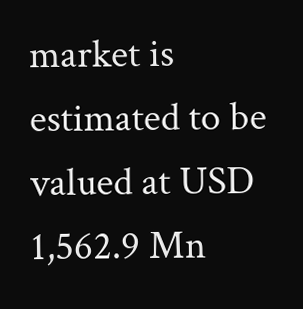market is estimated to be valued at USD 1,562.9 Mn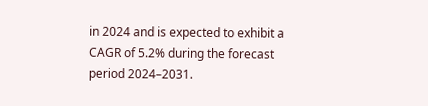in 2024 and is expected to exhibit a CAGR of 5.2% during the forecast period 2024–2031.